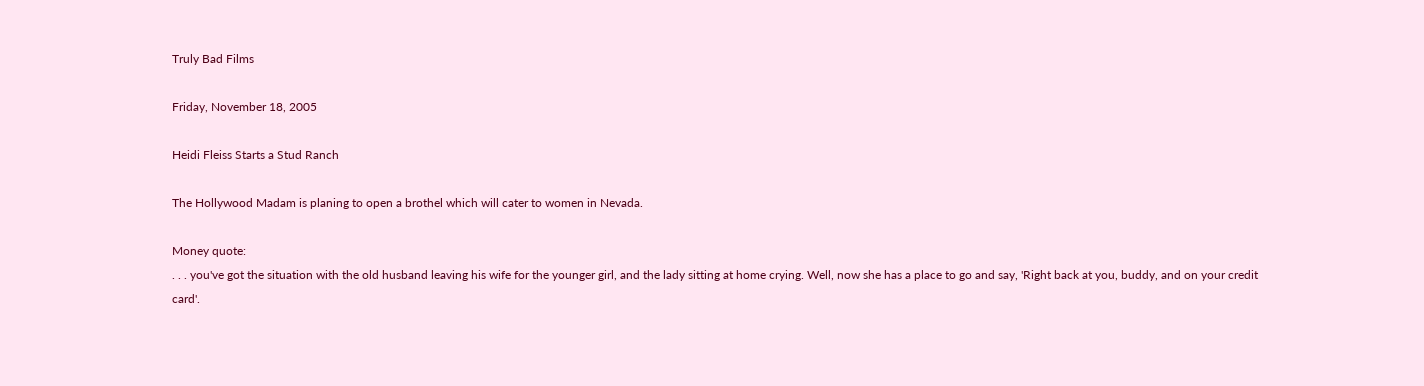Truly Bad Films

Friday, November 18, 2005

Heidi Fleiss Starts a Stud Ranch

The Hollywood Madam is planing to open a brothel which will cater to women in Nevada.

Money quote:
. . . you've got the situation with the old husband leaving his wife for the younger girl, and the lady sitting at home crying. Well, now she has a place to go and say, 'Right back at you, buddy, and on your credit card'.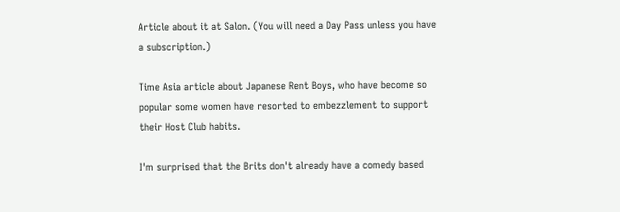Article about it at Salon. (You will need a Day Pass unless you have a subscription.)

Time Asia article about Japanese Rent Boys, who have become so popular some women have resorted to embezzlement to support their Host Club habits.

I'm surprised that the Brits don't already have a comedy based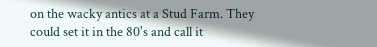on the wacky antics at a Stud Farm. They could set it in the 80's and call it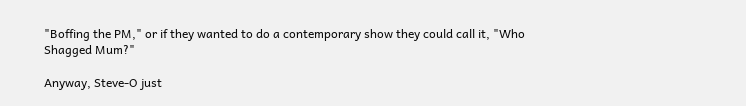"Boffing the PM," or if they wanted to do a contemporary show they could call it, "Who Shagged Mum?"

Anyway, Steve-O just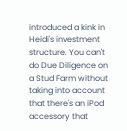introduced a kink in Heidi's investment structure. You can't do Due Diligence on a Stud Farm without taking into account that there's an iPod accessory that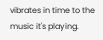vibrates in time to the music it's playing.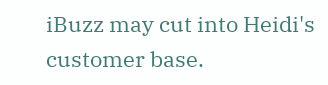iBuzz may cut into Heidi's customer base.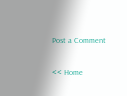Post a Comment

<< Home